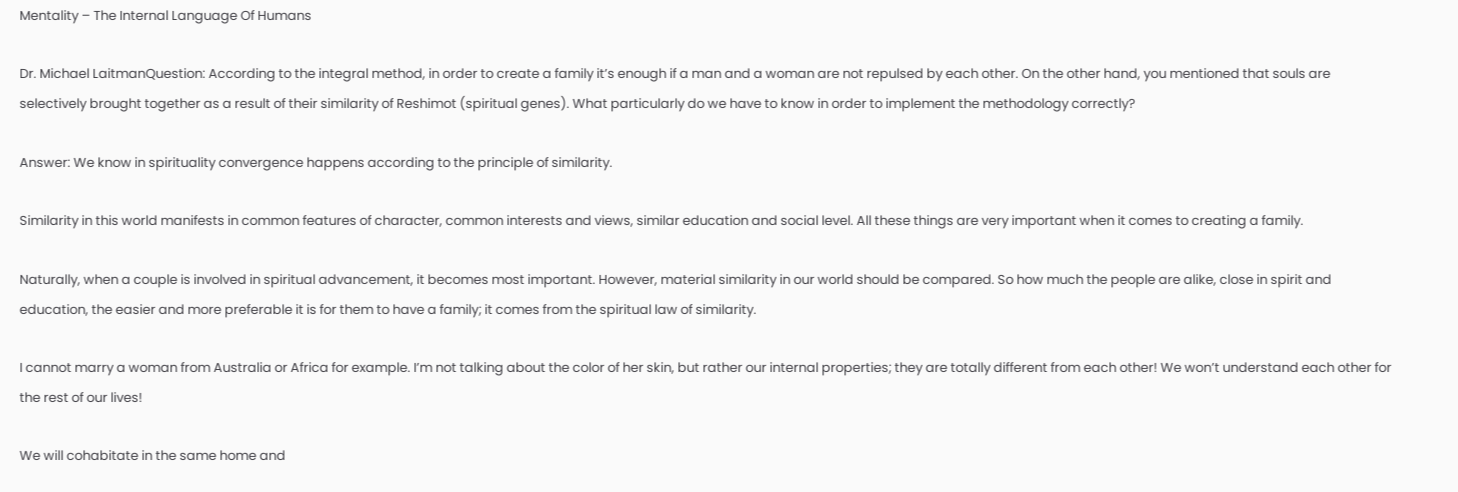Mentality – The Internal Language Of Humans

Dr. Michael LaitmanQuestion: According to the integral method, in order to create a family it’s enough if a man and a woman are not repulsed by each other. On the other hand, you mentioned that souls are selectively brought together as a result of their similarity of Reshimot (spiritual genes). What particularly do we have to know in order to implement the methodology correctly?

Answer: We know in spirituality convergence happens according to the principle of similarity.

Similarity in this world manifests in common features of character, common interests and views, similar education and social level. All these things are very important when it comes to creating a family.

Naturally, when a couple is involved in spiritual advancement, it becomes most important. However, material similarity in our world should be compared. So how much the people are alike, close in spirit and education, the easier and more preferable it is for them to have a family; it comes from the spiritual law of similarity.

I cannot marry a woman from Australia or Africa for example. I’m not talking about the color of her skin, but rather our internal properties; they are totally different from each other! We won’t understand each other for the rest of our lives!

We will cohabitate in the same home and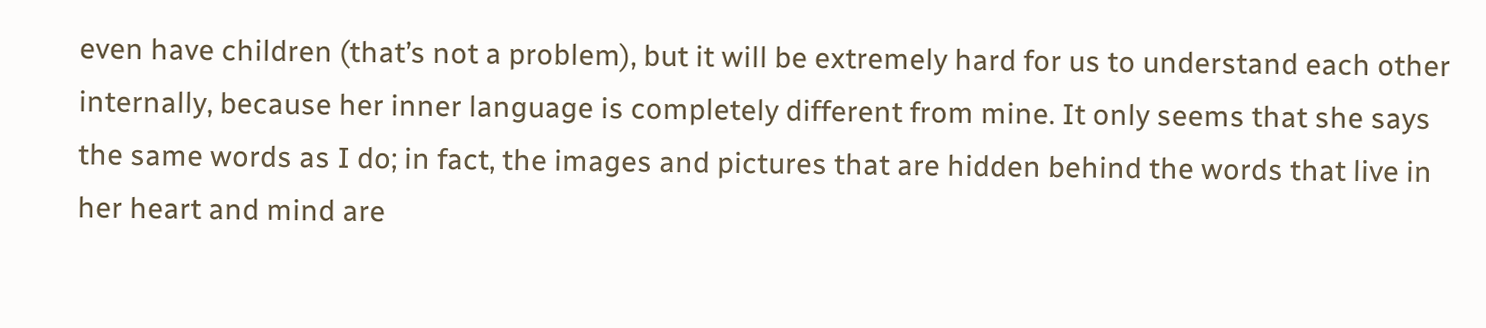even have children (that’s not a problem), but it will be extremely hard for us to understand each other internally, because her inner language is completely different from mine. It only seems that she says the same words as I do; in fact, the images and pictures that are hidden behind the words that live in her heart and mind are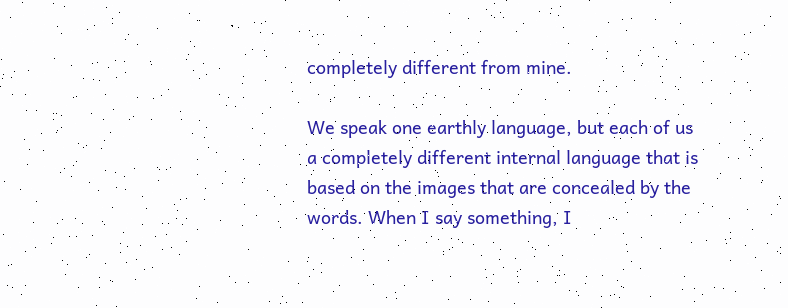completely different from mine.

We speak one earthly language, but each of us a completely different internal language that is based on the images that are concealed by the words. When I say something, I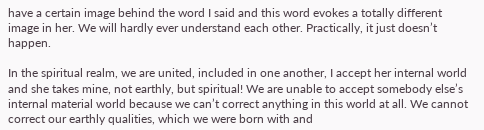have a certain image behind the word I said and this word evokes a totally different image in her. We will hardly ever understand each other. Practically, it just doesn’t happen.

In the spiritual realm, we are united, included in one another, I accept her internal world and she takes mine, not earthly, but spiritual! We are unable to accept somebody else’s internal material world because we can’t correct anything in this world at all. We cannot correct our earthly qualities, which we were born with and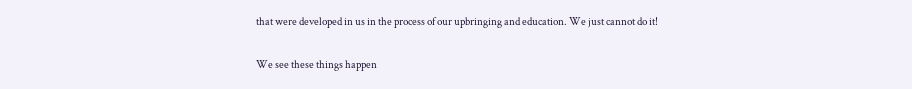that were developed in us in the process of our upbringing and education. We just cannot do it!

We see these things happen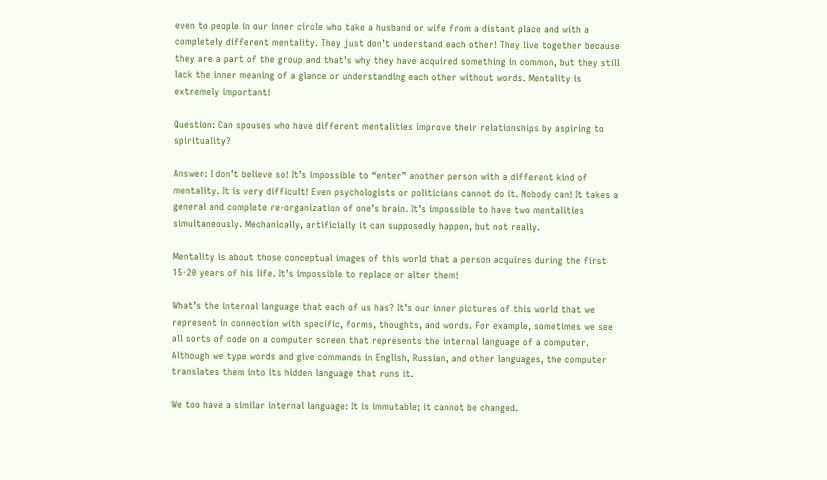even to people in our inner circle who take a husband or wife from a distant place and with a completely different mentality. They just don’t understand each other! They live together because they are a part of the group and that’s why they have acquired something in common, but they still lack the inner meaning of a glance or understanding each other without words. Mentality is extremely important!

Question: Can spouses who have different mentalities improve their relationships by aspiring to spirituality?

Answer: I don’t believe so! It’s impossible to “enter” another person with a different kind of mentality. It is very difficult! Even psychologists or politicians cannot do it. Nobody can! It takes a general and complete re-organization of one’s brain. It’s impossible to have two mentalities simultaneously. Mechanically, artificially it can supposedly happen, but not really.

Mentality is about those conceptual images of this world that a person acquires during the first 15-20 years of his life. It’s impossible to replace or alter them!

What’s the internal language that each of us has? It’s our inner pictures of this world that we represent in connection with specific, forms, thoughts, and words. For example, sometimes we see all sorts of code on a computer screen that represents the internal language of a computer. Although we type words and give commands in English, Russian, and other languages, the computer translates them into its hidden language that runs it.

We too have a similar internal language: It is immutable; it cannot be changed.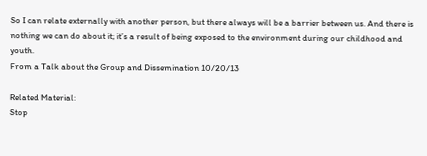So I can relate externally with another person, but there always will be a barrier between us. And there is nothing we can do about it; it’s a result of being exposed to the environment during our childhood and youth.
From a Talk about the Group and Dissemination 10/20/13

Related Material:
Stop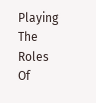Playing The Roles Of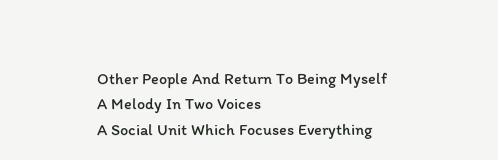Other People And Return To Being Myself
A Melody In Two Voices
A Social Unit Which Focuses Everything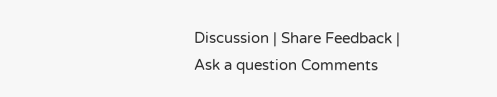Discussion | Share Feedback | Ask a question Comments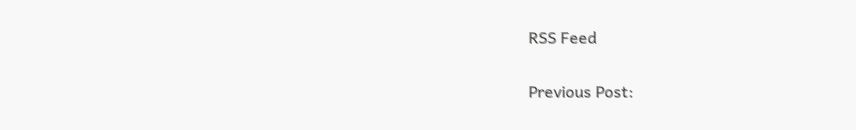RSS Feed

Previous Post: